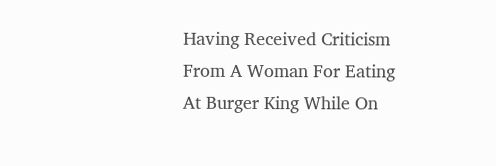Having Received Criticism From A Woman For Eating At Burger King While On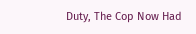Duty, The Cop Now Had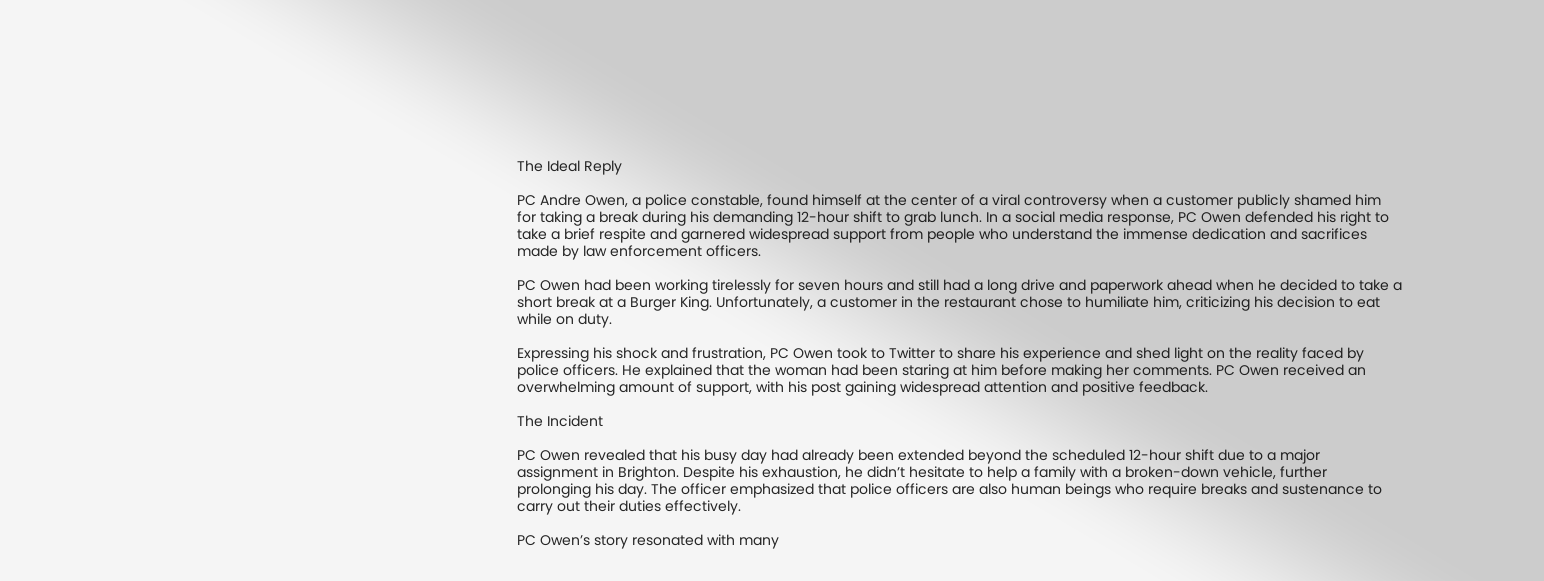The Ideal Reply

PC Andre Owen, a police constable, found himself at the center of a viral controversy when a customer publicly shamed him for taking a break during his demanding 12-hour shift to grab lunch. In a social media response, PC Owen defended his right to take a brief respite and garnered widespread support from people who understand the immense dedication and sacrifices made by law enforcement officers.

PC Owen had been working tirelessly for seven hours and still had a long drive and paperwork ahead when he decided to take a short break at a Burger King. Unfortunately, a customer in the restaurant chose to humiliate him, criticizing his decision to eat while on duty.

Expressing his shock and frustration, PC Owen took to Twitter to share his experience and shed light on the reality faced by police officers. He explained that the woman had been staring at him before making her comments. PC Owen received an overwhelming amount of support, with his post gaining widespread attention and positive feedback.

The Incident

PC Owen revealed that his busy day had already been extended beyond the scheduled 12-hour shift due to a major assignment in Brighton. Despite his exhaustion, he didn’t hesitate to help a family with a broken-down vehicle, further prolonging his day. The officer emphasized that police officers are also human beings who require breaks and sustenance to carry out their duties effectively.

PC Owen’s story resonated with many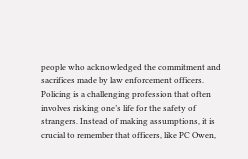people who acknowledged the commitment and sacrifices made by law enforcement officers. Policing is a challenging profession that often involves risking one’s life for the safety of strangers. Instead of making assumptions, it is crucial to remember that officers, like PC Owen,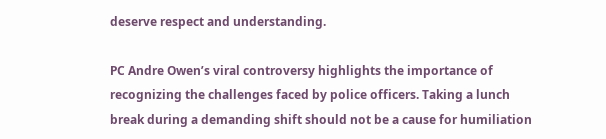deserve respect and understanding.

PC Andre Owen’s viral controversy highlights the importance of recognizing the challenges faced by police officers. Taking a lunch break during a demanding shift should not be a cause for humiliation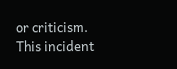or criticism. This incident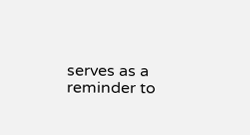serves as a reminder to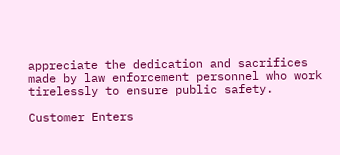appreciate the dedication and sacrifices made by law enforcement personnel who work tirelessly to ensure public safety.

Customer Enters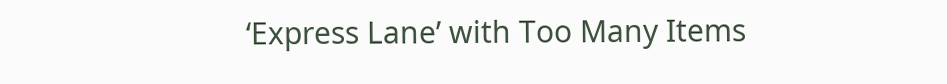‘Express Lane’ with Too Many Items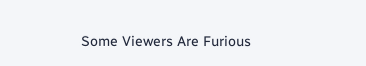Some Viewers Are Furious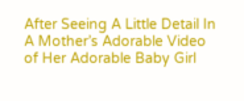After Seeing A Little Detail In A Mother’s Adorable Video of Her Adorable Baby Girl